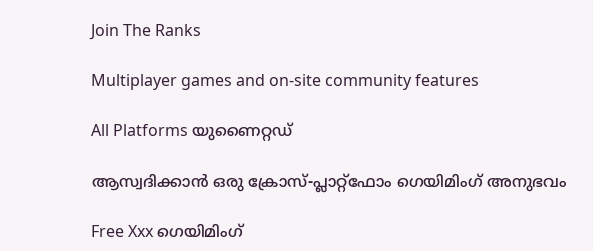Join The Ranks

Multiplayer games and on-site community features

All Platforms യുണൈറ്റഡ്

ആസ്വദിക്കാൻ ഒരു ക്രോസ്-പ്ലാറ്റ്ഫോം ഗെയിമിംഗ് അനുഭവം

Free Xxx ഗെയിമിംഗ്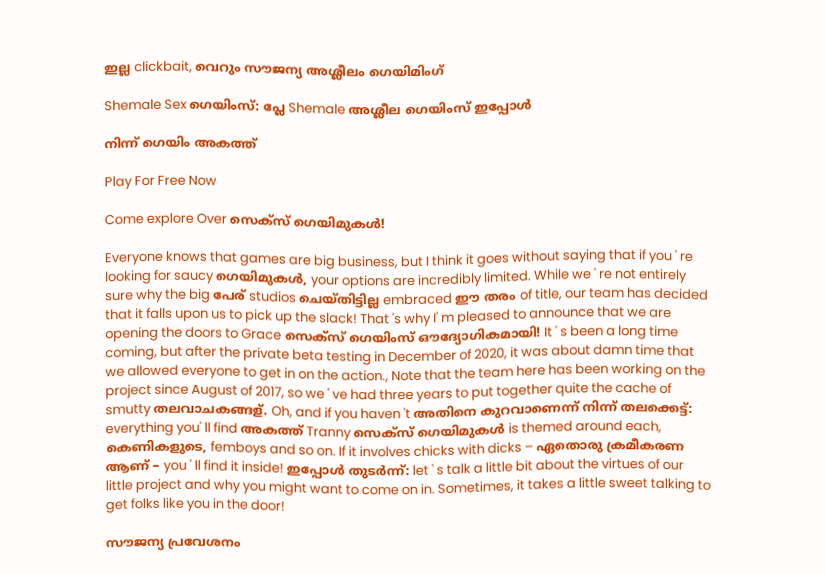ഇല്ല clickbait, വെറും സൗജന്യ അശ്ലീലം ഗെയിമിംഗ്

Shemale Sex ഗെയിംസ്: പ്ലേ Shemale അശ്ലീല ഗെയിംസ് ഇപ്പോൾ

നിന്ന് ഗെയിം അകത്ത്

Play For Free Now

Come explore Over സെക്സ് ഗെയിമുകൾ!

Everyone knows that games are big business, but I think it goes without saying that if you ' re looking for saucy ഗെയിമുകൾ, your options are incredibly limited. While we ' re not entirely sure why the big പേര് studios ചെയ്തിട്ടില്ല embraced ഈ തരം of title, our team has decided that it falls upon us to pick up the slack! That 's why I' m pleased to announce that we are opening the doors to Grace സെക്സ് ഗെയിംസ് ഔദ്യോഗികമായി! It ' s been a long time coming, but after the private beta testing in December of 2020, it was about damn time that we allowed everyone to get in on the action., Note that the team here has been working on the project since August of 2017, so we ' ve had three years to put together quite the cache of smutty തലവാചകങ്ങള്. Oh, and if you haven 't അതിനെ കുറവാണെന്ന് നിന്ന് തലക്കെട്ട്: everything you' ll find അകത്ത് Tranny സെക്സ് ഗെയിമുകൾ is themed around each, കെണികളുടെ, femboys and so on. If it involves chicks with dicks – ഏതൊരു ക്രമീകരണ ആണ് – you ' ll find it inside! ഇപ്പോൾ തുടർന്ന്: let ' s talk a little bit about the virtues of our little project and why you might want to come on in. Sometimes, it takes a little sweet talking to get folks like you in the door!

സൗജന്യ പ്രവേശനം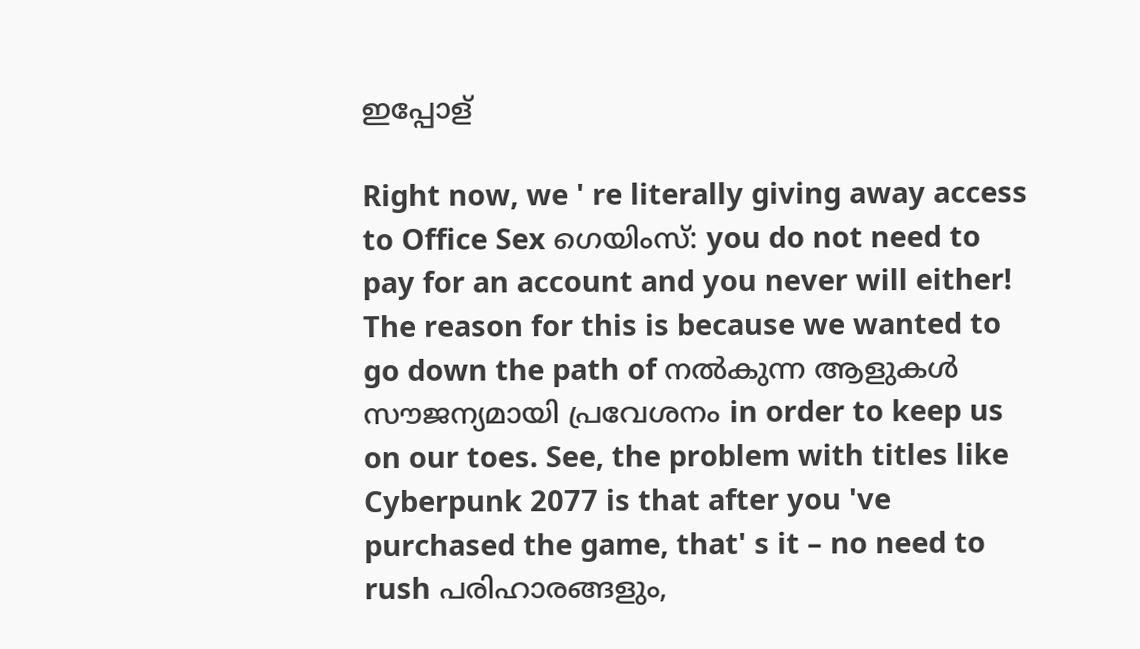ഇപ്പോള്

Right now, we ' re literally giving away access to Office Sex ഗെയിംസ്: you do not need to pay for an account and you never will either! The reason for this is because we wanted to go down the path of നൽകുന്ന ആളുകൾ സൗജന്യമായി പ്രവേശനം in order to keep us on our toes. See, the problem with titles like Cyberpunk 2077 is that after you 've purchased the game, that' s it – no need to rush പരിഹാരങ്ങളും,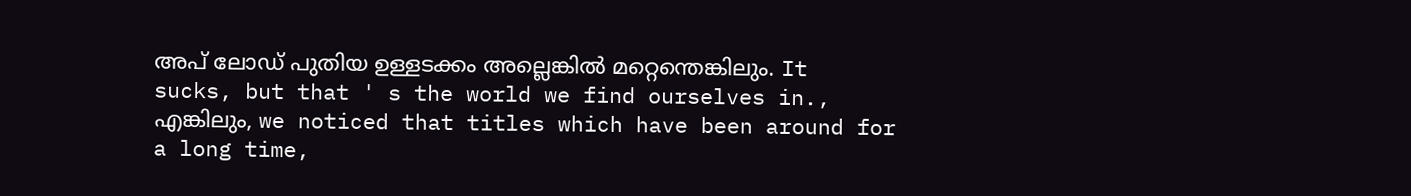അപ് ലോഡ് പുതിയ ഉള്ളടക്കം അല്ലെങ്കിൽ മറ്റെന്തെങ്കിലും. It sucks, but that ' s the world we find ourselves in., എങ്കിലും, we noticed that titles which have been around for a long time,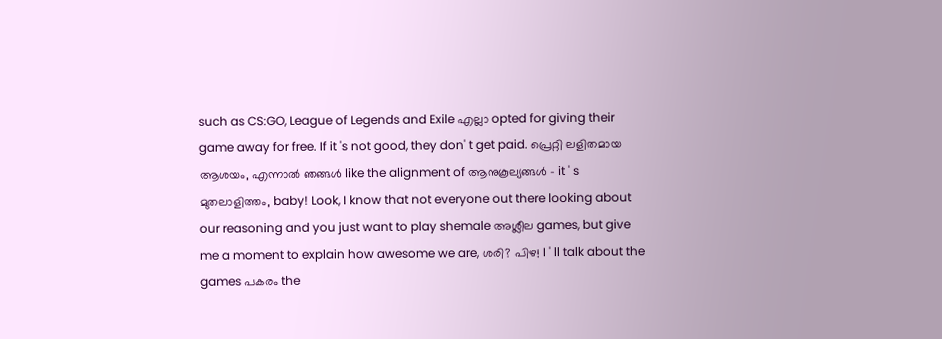such as CS:GO, League of Legends and Exile എല്ലാ opted for giving their game away for free. If it 's not good, they don' t get paid. പ്രെറ്റി ലളിതമായ ആശയം, എന്നാൽ ഞങ്ങൾ like the alignment of ആനുകൂല്യങ്ങൾ – it ' s മുതലാളിത്തം, baby! Look, I know that not everyone out there looking about our reasoning and you just want to play shemale അശ്ലീല games, but give me a moment to explain how awesome we are, ശരി? പിഴ! I ' ll talk about the games പകരം the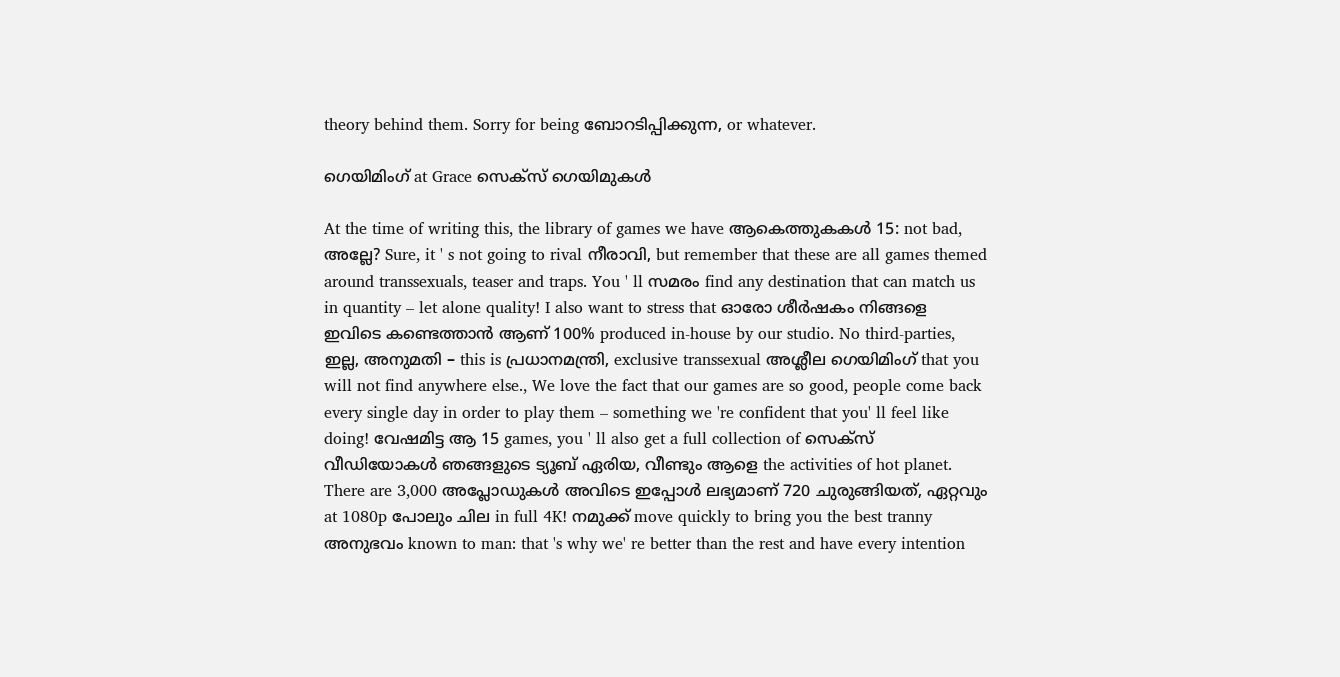theory behind them. Sorry for being ബോറടിപ്പിക്കുന്ന, or whatever.

ഗെയിമിംഗ് at Grace സെക്സ് ഗെയിമുകൾ

At the time of writing this, the library of games we have ആകെത്തുകകൾ 15: not bad, അല്ലേ? Sure, it ' s not going to rival നീരാവി, but remember that these are all games themed around transsexuals, teaser and traps. You ' ll സമരം find any destination that can match us in quantity – let alone quality! I also want to stress that ഓരോ ശീർഷകം നിങ്ങളെ ഇവിടെ കണ്ടെത്താൻ ആണ് 100% produced in-house by our studio. No third-parties, ഇല്ല, അനുമതി – this is പ്രധാനമന്ത്രി, exclusive transsexual അശ്ലീല ഗെയിമിംഗ് that you will not find anywhere else., We love the fact that our games are so good, people come back every single day in order to play them – something we 're confident that you' ll feel like doing! വേഷമിട്ട ആ 15 games, you ' ll also get a full collection of സെക്സ് വീഡിയോകൾ ഞങ്ങളുടെ ട്യൂബ് ഏരിയ, വീണ്ടും ആളെ the activities of hot planet. There are 3,000 അപ്ലോഡുകൾ അവിടെ ഇപ്പോൾ ലഭ്യമാണ് 720 ചുരുങ്ങിയത്, ഏറ്റവും at 1080p പോലും ചില in full 4K! നമുക്ക് move quickly to bring you the best tranny അനുഭവം known to man: that 's why we' re better than the rest and have every intention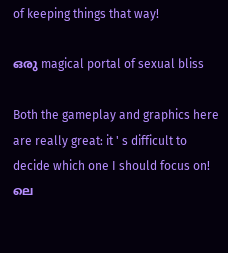of keeping things that way!

ഒരു magical portal of sexual bliss

Both the gameplay and graphics here are really great: it ' s difficult to decide which one I should focus on! ലെ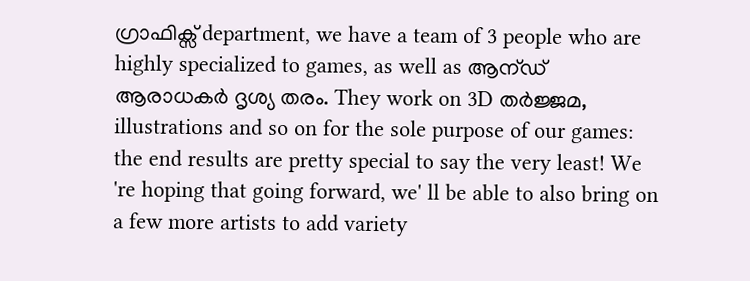ഗ്രാഫിക്സ് department, we have a team of 3 people who are highly specialized to games, as well as ആന്ഡ് ആരാധകർ ദൃശ്യ തരം. They work on 3D തർജ്ജമ, illustrations and so on for the sole purpose of our games: the end results are pretty special to say the very least! We 're hoping that going forward, we' ll be able to also bring on a few more artists to add variety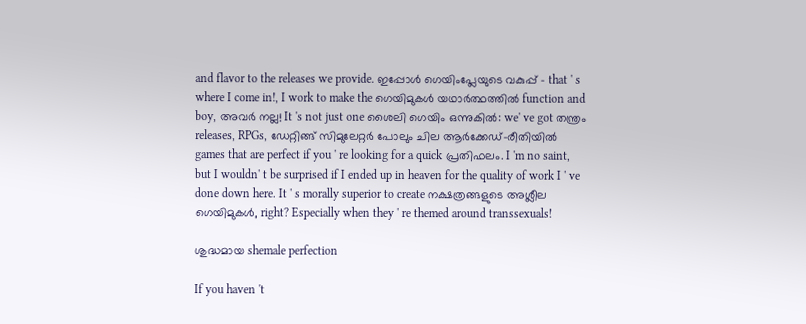and flavor to the releases we provide. ഇപ്പോൾ ഗെയിംപ്ലേയുടെ വകുപ്പ് – that ' s where I come in!, I work to make the ഗെയിമുകൾ യഥാർത്ഥത്തിൽ function and boy, അവർ നല്ല! It 's not just one ശൈലി ഗെയിം ഒന്നുകിൽ: we' ve got തന്ത്രം releases, RPGs, ഡേറ്റിങ്ങ് സിമുലേറ്റർ പോലും ചില ആർക്കേഡ്-രീതിയിൽ games that are perfect if you ' re looking for a quick പ്രതിഫലം. I 'm no saint, but I wouldn' t be surprised if I ended up in heaven for the quality of work I ' ve done down here. It ' s morally superior to create നക്ഷത്രങ്ങളുടെ അശ്ലീല ഗെയിമുകൾ, right? Especially when they ' re themed around transsexuals!

ശുദ്ധമായ shemale perfection

If you haven 't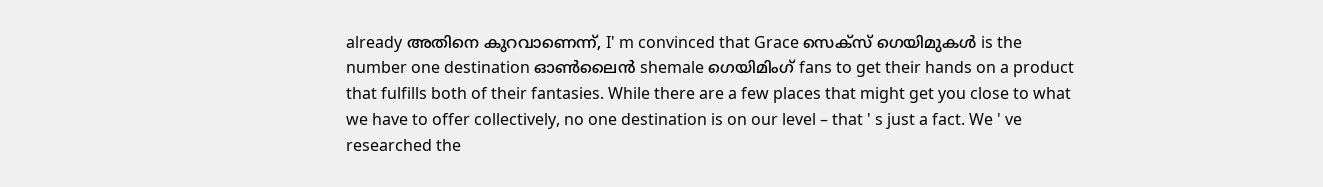already അതിനെ കുറവാണെന്ന്, I' m convinced that Grace സെക്സ് ഗെയിമുകൾ is the number one destination ഓൺലൈൻ shemale ഗെയിമിംഗ് fans to get their hands on a product that fulfills both of their fantasies. While there are a few places that might get you close to what we have to offer collectively, no one destination is on our level – that ' s just a fact. We ' ve researched the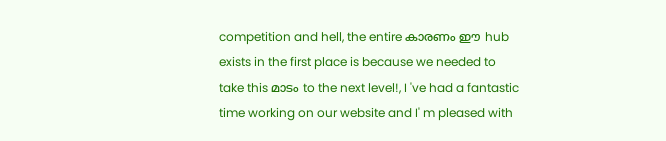competition and hell, the entire കാരണം ഈ hub exists in the first place is because we needed to take this മാടം to the next level!, I 've had a fantastic time working on our website and I' m pleased with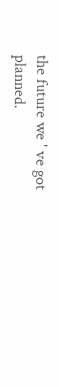the future we ' ve got planned.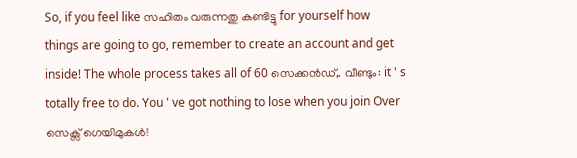So, if you feel like സഹിതം വരുന്നതു കണ്ടിട്ടു for yourself how things are going to go, remember to create an account and get inside! The whole process takes all of 60 സെക്കൻഡ്,. വീണ്ടും: it ' s totally free to do. You ' ve got nothing to lose when you join Over സെക്സ് ഗെയിമുകൾ!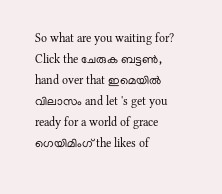So what are you waiting for? Click the ചേരുക ബട്ടൺ, hand over that ഇമെയിൽ വിലാസം and let 's get you ready for a world of grace ഗെയിമിംഗ് the likes of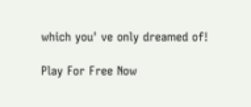which you' ve only dreamed of!

Play For Free Now